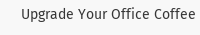Upgrade Your Office Coffee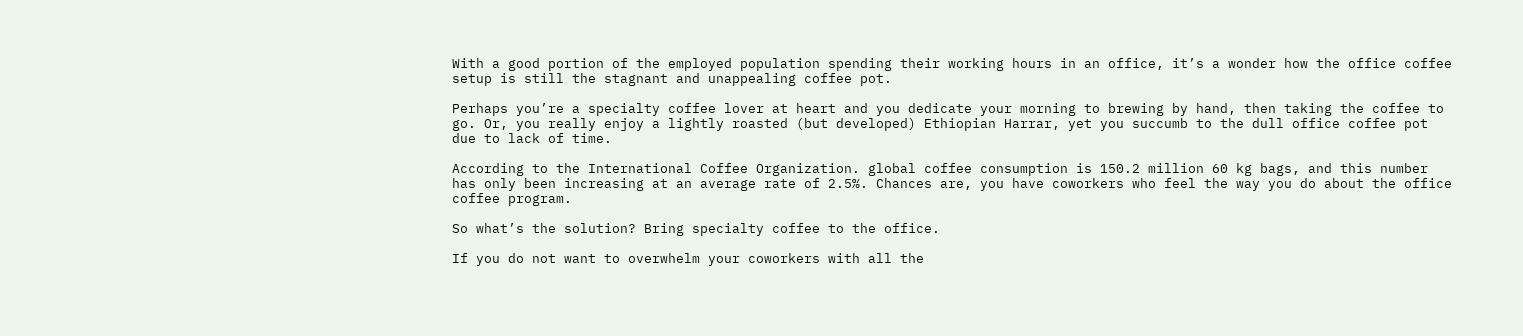With a good portion of the employed population spending their working hours in an office, it’s a wonder how the office coffee setup is still the stagnant and unappealing coffee pot.

Perhaps you’re a specialty coffee lover at heart and you dedicate your morning to brewing by hand, then taking the coffee to go. Or, you really enjoy a lightly roasted (but developed) Ethiopian Harrar, yet you succumb to the dull office coffee pot due to lack of time.

According to the International Coffee Organization. global coffee consumption is 150.2 million 60 kg bags, and this number has only been increasing at an average rate of 2.5%. Chances are, you have coworkers who feel the way you do about the office coffee program.

So what’s the solution? Bring specialty coffee to the office.

If you do not want to overwhelm your coworkers with all the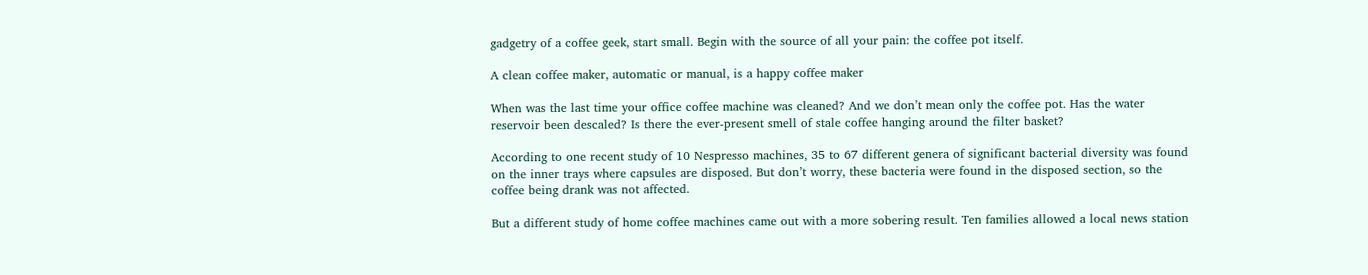gadgetry of a coffee geek, start small. Begin with the source of all your pain: the coffee pot itself.

A clean coffee maker, automatic or manual, is a happy coffee maker

When was the last time your office coffee machine was cleaned? And we don’t mean only the coffee pot. Has the water reservoir been descaled? Is there the ever-present smell of stale coffee hanging around the filter basket?

According to one recent study of 10 Nespresso machines, 35 to 67 different genera of significant bacterial diversity was found on the inner trays where capsules are disposed. But don’t worry, these bacteria were found in the disposed section, so the coffee being drank was not affected.

But a different study of home coffee machines came out with a more sobering result. Ten families allowed a local news station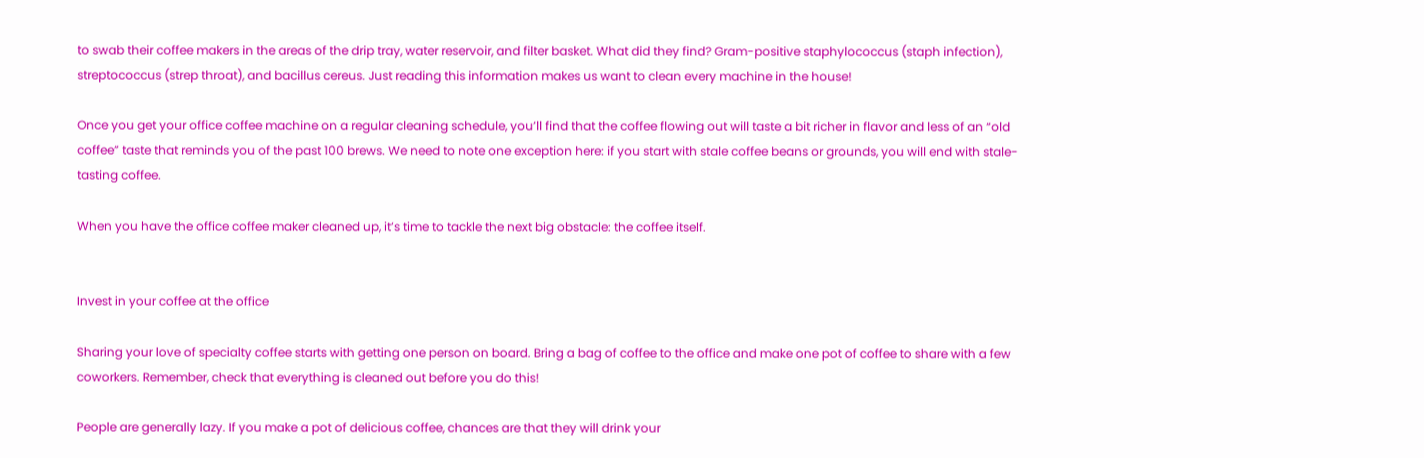to swab their coffee makers in the areas of the drip tray, water reservoir, and filter basket. What did they find? Gram-positive staphylococcus (staph infection), streptococcus (strep throat), and bacillus cereus. Just reading this information makes us want to clean every machine in the house!

Once you get your office coffee machine on a regular cleaning schedule, you’ll find that the coffee flowing out will taste a bit richer in flavor and less of an “old coffee” taste that reminds you of the past 100 brews. We need to note one exception here: if you start with stale coffee beans or grounds, you will end with stale-tasting coffee.

When you have the office coffee maker cleaned up, it’s time to tackle the next big obstacle: the coffee itself.


Invest in your coffee at the office

Sharing your love of specialty coffee starts with getting one person on board. Bring a bag of coffee to the office and make one pot of coffee to share with a few coworkers. Remember, check that everything is cleaned out before you do this!

People are generally lazy. If you make a pot of delicious coffee, chances are that they will drink your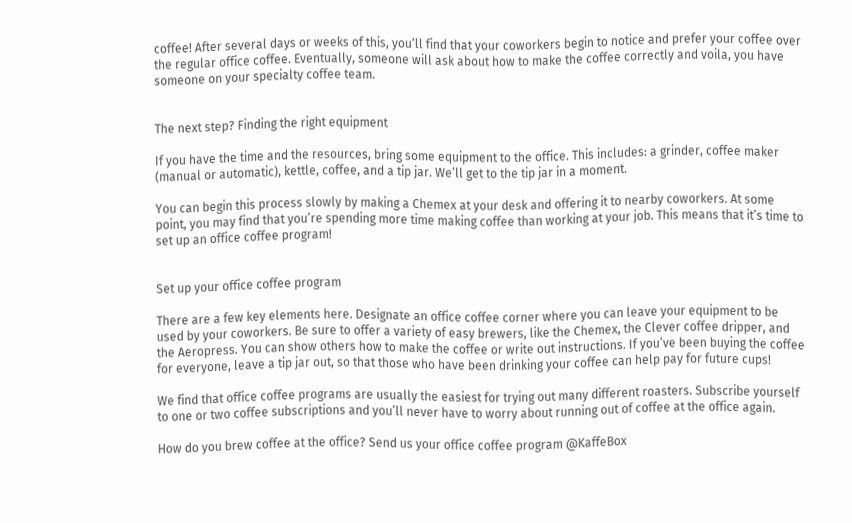coffee! After several days or weeks of this, you’ll find that your coworkers begin to notice and prefer your coffee over the regular office coffee. Eventually, someone will ask about how to make the coffee correctly and voila, you have someone on your specialty coffee team.


The next step? Finding the right equipment

If you have the time and the resources, bring some equipment to the office. This includes: a grinder, coffee maker (manual or automatic), kettle, coffee, and a tip jar. We’ll get to the tip jar in a moment.

You can begin this process slowly by making a Chemex at your desk and offering it to nearby coworkers. At some point, you may find that you’re spending more time making coffee than working at your job. This means that it’s time to set up an office coffee program!


Set up your office coffee program

There are a few key elements here. Designate an office coffee corner where you can leave your equipment to be used by your coworkers. Be sure to offer a variety of easy brewers, like the Chemex, the Clever coffee dripper, and the Aeropress. You can show others how to make the coffee or write out instructions. If you’ve been buying the coffee for everyone, leave a tip jar out, so that those who have been drinking your coffee can help pay for future cups!

We find that office coffee programs are usually the easiest for trying out many different roasters. Subscribe yourself to one or two coffee subscriptions and you’ll never have to worry about running out of coffee at the office again.

How do you brew coffee at the office? Send us your office coffee program @KaffeBox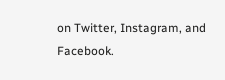on Twitter, Instagram, and Facebook.